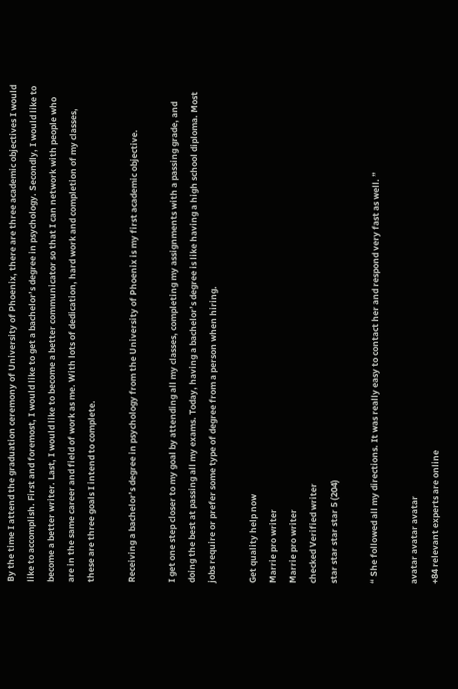By the time I attend the graduation ceremony of University of Phoenix, there are three academic objectives I would like to accomplish. First and foremost, I would like to get a bachelor’s degree in psychology. Secondly, I would like to become a better writer. Last, I would like to become a better communicator so that I can network with people who are in the same career and field of work as me. With lots of dedication, hard work and completion of my classes, these are three goals I intend to complete.

Receiving a bachelor’s degree in psychology from the University of Phoenix is my first academic objective.

I get one step closer to my goal by attending all my classes, completing my assignments with a passing grade, and doing the best at passing all my exams. Today, having a bachelor’s degree is like having a high school diploma. Most jobs require or prefer some type of degree from a person when hiring.

Get quality help now
Marrie pro writer
Marrie pro writer
checked Verified writer
star star star star 5 (204)

“ She followed all my directions. It was really easy to contact her and respond very fast as well. ”

avatar avatar avatar
+84 relevant experts are online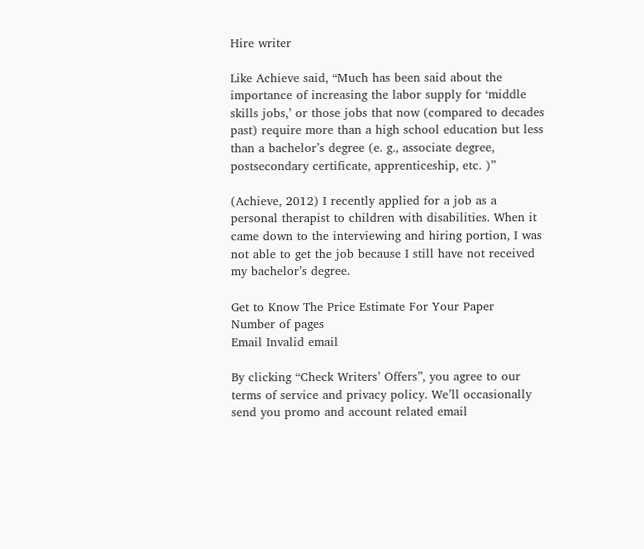Hire writer

Like Achieve said, “Much has been said about the importance of increasing the labor supply for ‘middle skills jobs,’ or those jobs that now (compared to decades past) require more than a high school education but less than a bachelor’s degree (e. g., associate degree, postsecondary certificate, apprenticeship, etc. )”

(Achieve, 2012) I recently applied for a job as a personal therapist to children with disabilities. When it came down to the interviewing and hiring portion, I was not able to get the job because I still have not received my bachelor’s degree.

Get to Know The Price Estimate For Your Paper
Number of pages
Email Invalid email

By clicking “Check Writers’ Offers”, you agree to our terms of service and privacy policy. We’ll occasionally send you promo and account related email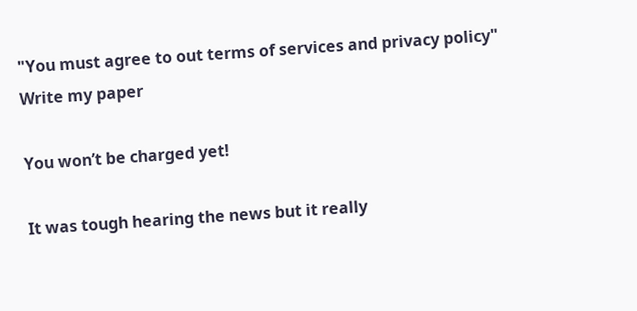"You must agree to out terms of services and privacy policy"
Write my paper

You won’t be charged yet!

It was tough hearing the news but it really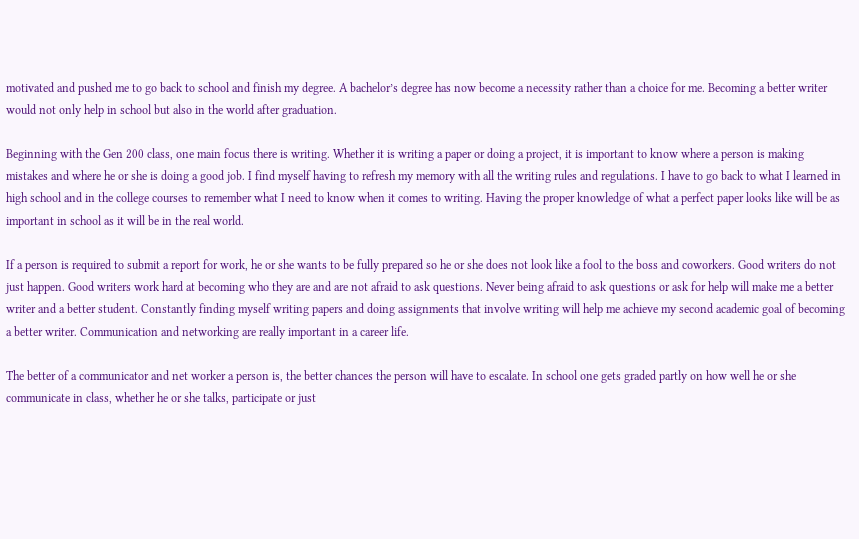motivated and pushed me to go back to school and finish my degree. A bachelor’s degree has now become a necessity rather than a choice for me. Becoming a better writer would not only help in school but also in the world after graduation.

Beginning with the Gen 200 class, one main focus there is writing. Whether it is writing a paper or doing a project, it is important to know where a person is making mistakes and where he or she is doing a good job. I find myself having to refresh my memory with all the writing rules and regulations. I have to go back to what I learned in high school and in the college courses to remember what I need to know when it comes to writing. Having the proper knowledge of what a perfect paper looks like will be as important in school as it will be in the real world.

If a person is required to submit a report for work, he or she wants to be fully prepared so he or she does not look like a fool to the boss and coworkers. Good writers do not just happen. Good writers work hard at becoming who they are and are not afraid to ask questions. Never being afraid to ask questions or ask for help will make me a better writer and a better student. Constantly finding myself writing papers and doing assignments that involve writing will help me achieve my second academic goal of becoming a better writer. Communication and networking are really important in a career life.

The better of a communicator and net worker a person is, the better chances the person will have to escalate. In school one gets graded partly on how well he or she communicate in class, whether he or she talks, participate or just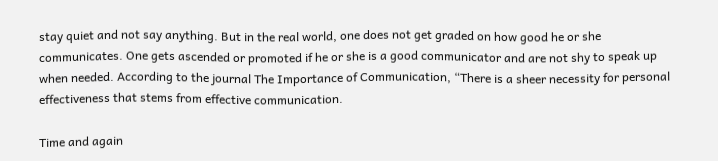stay quiet and not say anything. But in the real world, one does not get graded on how good he or she communicates. One gets ascended or promoted if he or she is a good communicator and are not shy to speak up when needed. According to the journal The Importance of Communication, “There is a sheer necessity for personal effectiveness that stems from effective communication.

Time and again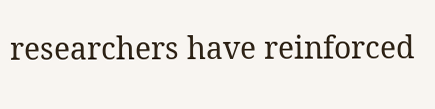researchers have reinforced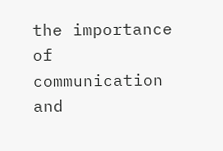the importance of communication and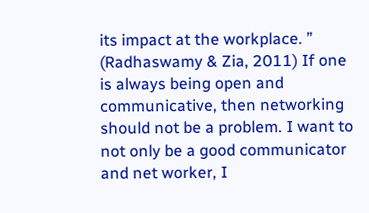its impact at the workplace. ” (Radhaswamy & Zia, 2011) If one is always being open and communicative, then networking should not be a problem. I want to not only be a good communicator and net worker, I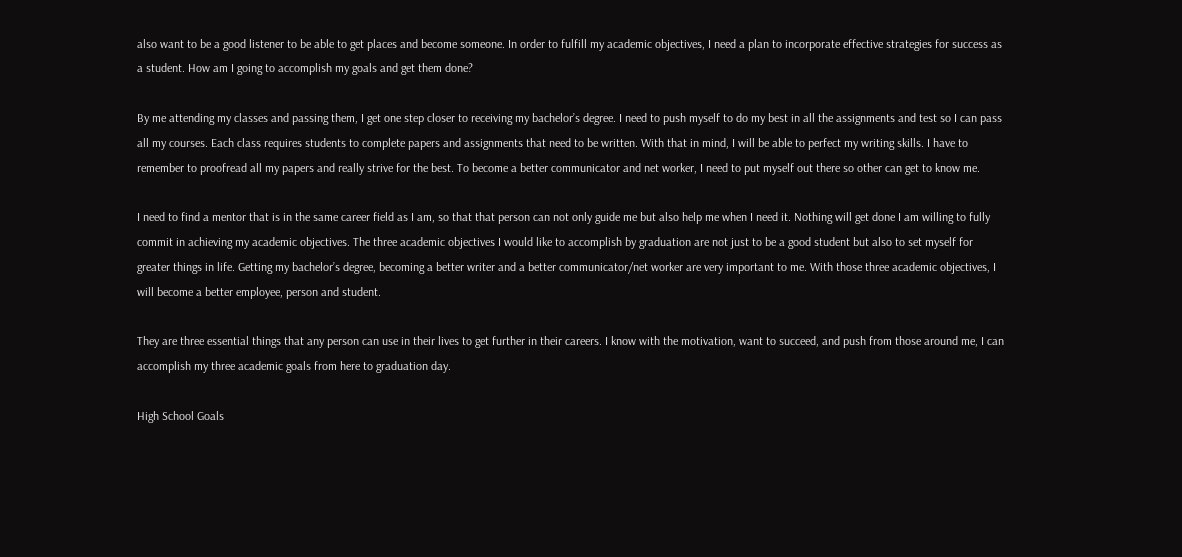also want to be a good listener to be able to get places and become someone. In order to fulfill my academic objectives, I need a plan to incorporate effective strategies for success as a student. How am I going to accomplish my goals and get them done?

By me attending my classes and passing them, I get one step closer to receiving my bachelor’s degree. I need to push myself to do my best in all the assignments and test so I can pass all my courses. Each class requires students to complete papers and assignments that need to be written. With that in mind, I will be able to perfect my writing skills. I have to remember to proofread all my papers and really strive for the best. To become a better communicator and net worker, I need to put myself out there so other can get to know me.

I need to find a mentor that is in the same career field as I am, so that that person can not only guide me but also help me when I need it. Nothing will get done I am willing to fully commit in achieving my academic objectives. The three academic objectives I would like to accomplish by graduation are not just to be a good student but also to set myself for greater things in life. Getting my bachelor’s degree, becoming a better writer and a better communicator/net worker are very important to me. With those three academic objectives, I will become a better employee, person and student.

They are three essential things that any person can use in their lives to get further in their careers. I know with the motivation, want to succeed, and push from those around me, I can accomplish my three academic goals from here to graduation day.

High School Goals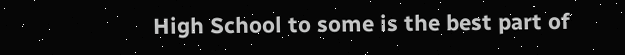High School to some is the best part of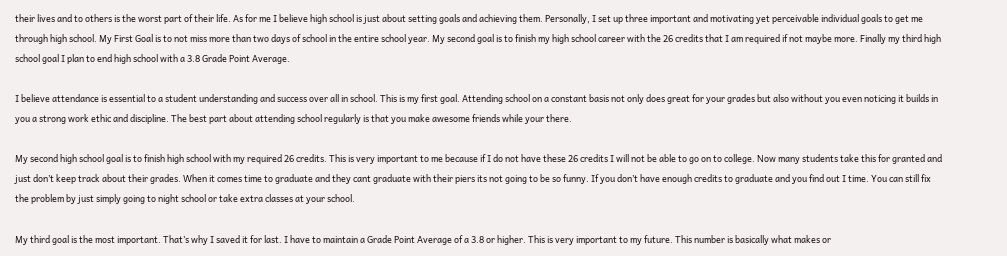their lives and to others is the worst part of their life. As for me I believe high school is just about setting goals and achieving them. Personally, I set up three important and motivating yet perceivable individual goals to get me through high school. My First Goal is to not miss more than two days of school in the entire school year. My second goal is to finish my high school career with the 26 credits that I am required if not maybe more. Finally my third high school goal I plan to end high school with a 3.8 Grade Point Average.

I believe attendance is essential to a student understanding and success over all in school. This is my first goal. Attending school on a constant basis not only does great for your grades but also without you even noticing it builds in you a strong work ethic and discipline. The best part about attending school regularly is that you make awesome friends while your there.

My second high school goal is to finish high school with my required 26 credits. This is very important to me because if I do not have these 26 credits I will not be able to go on to college. Now many students take this for granted and just don’t keep track about their grades. When it comes time to graduate and they cant graduate with their piers its not going to be so funny. If you don’t have enough credits to graduate and you find out I time. You can still fix the problem by just simply going to night school or take extra classes at your school.

My third goal is the most important. That’s why I saved it for last. I have to maintain a Grade Point Average of a 3.8 or higher. This is very important to my future. This number is basically what makes or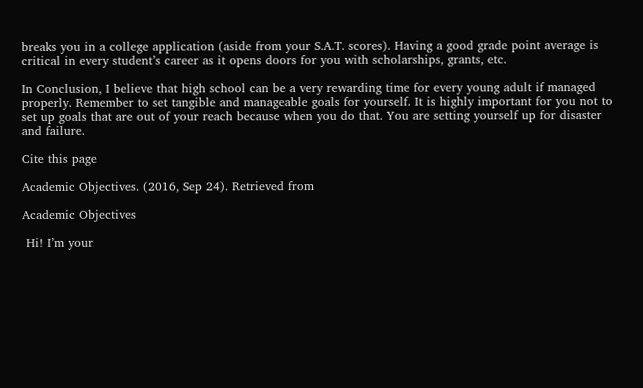breaks you in a college application (aside from your S.A.T. scores). Having a good grade point average is critical in every student’s career as it opens doors for you with scholarships, grants, etc.

In Conclusion, I believe that high school can be a very rewarding time for every young adult if managed properly. Remember to set tangible and manageable goals for yourself. It is highly important for you not to set up goals that are out of your reach because when you do that. You are setting yourself up for disaster and failure.

Cite this page

Academic Objectives. (2016, Sep 24). Retrieved from

Academic Objectives

 Hi! I’m your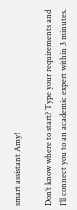smart assistant Amy!

Don’t know where to start? Type your requirements and I’ll connect you to an academic expert within 3 minutes.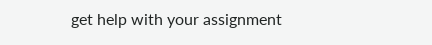get help with your assignment